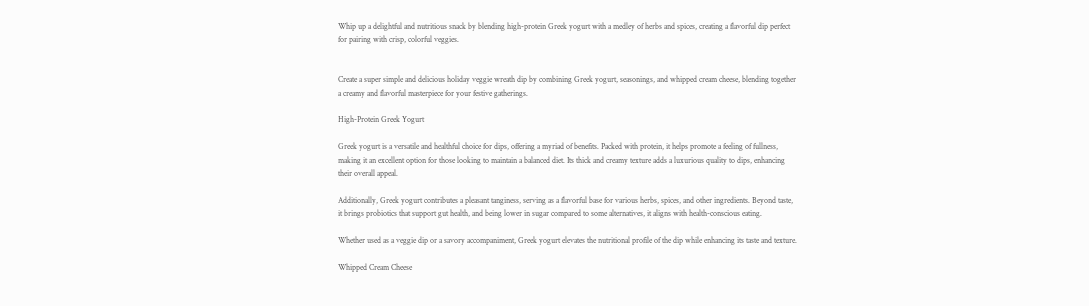Whip up a delightful and nutritious snack by blending high-protein Greek yogurt with a medley of herbs and spices, creating a flavorful dip perfect for pairing with crisp, colorful veggies.


Create a super simple and delicious holiday veggie wreath dip by combining Greek yogurt, seasonings, and whipped cream cheese, blending together a creamy and flavorful masterpiece for your festive gatherings.

High-Protein Greek Yogurt

Greek yogurt is a versatile and healthful choice for dips, offering a myriad of benefits. Packed with protein, it helps promote a feeling of fullness, making it an excellent option for those looking to maintain a balanced diet. Its thick and creamy texture adds a luxurious quality to dips, enhancing their overall appeal.

Additionally, Greek yogurt contributes a pleasant tanginess, serving as a flavorful base for various herbs, spices, and other ingredients. Beyond taste, it brings probiotics that support gut health, and being lower in sugar compared to some alternatives, it aligns with health-conscious eating.

Whether used as a veggie dip or a savory accompaniment, Greek yogurt elevates the nutritional profile of the dip while enhancing its taste and texture.

Whipped Cream Cheese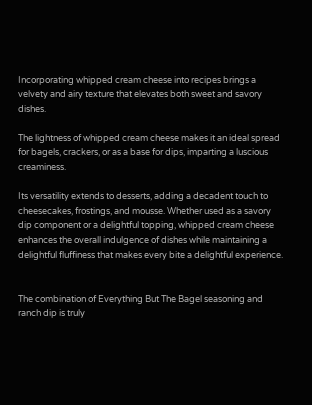Incorporating whipped cream cheese into recipes brings a velvety and airy texture that elevates both sweet and savory dishes.

The lightness of whipped cream cheese makes it an ideal spread for bagels, crackers, or as a base for dips, imparting a luscious creaminess.

Its versatility extends to desserts, adding a decadent touch to cheesecakes, frostings, and mousse. Whether used as a savory dip component or a delightful topping, whipped cream cheese enhances the overall indulgence of dishes while maintaining a delightful fluffiness that makes every bite a delightful experience.


The combination of Everything But The Bagel seasoning and ranch dip is truly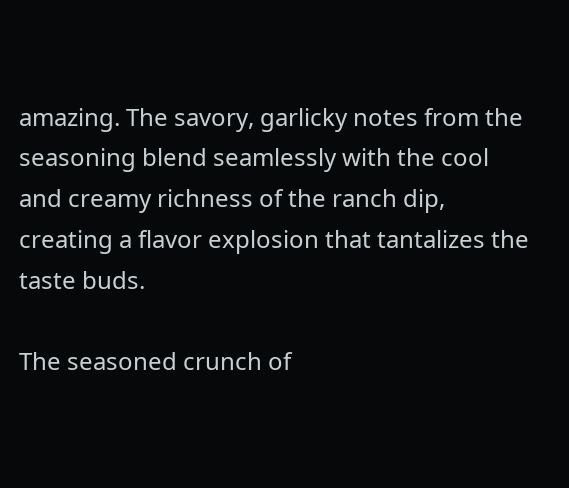amazing. The savory, garlicky notes from the seasoning blend seamlessly with the cool and creamy richness of the ranch dip, creating a flavor explosion that tantalizes the taste buds.

The seasoned crunch of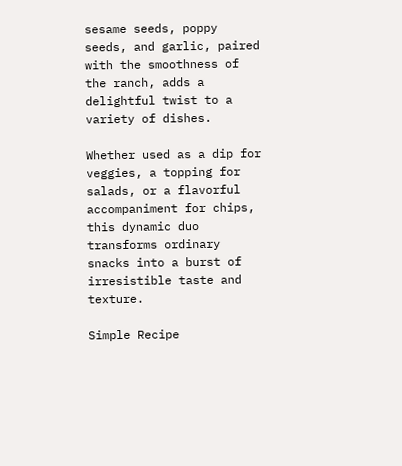sesame seeds, poppy seeds, and garlic, paired with the smoothness of the ranch, adds a delightful twist to a variety of dishes.

Whether used as a dip for veggies, a topping for salads, or a flavorful accompaniment for chips, this dynamic duo transforms ordinary snacks into a burst of irresistible taste and texture.

Simple Recipe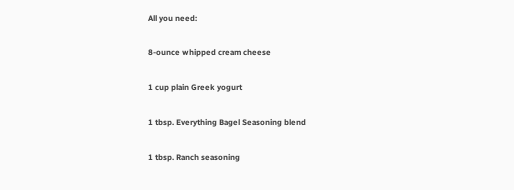All you need:

8-ounce whipped cream cheese

1 cup plain Greek yogurt

1 tbsp. Everything Bagel Seasoning blend

1 tbsp. Ranch seasoning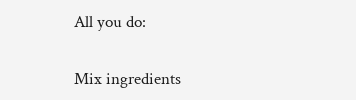All you do:

Mix ingredients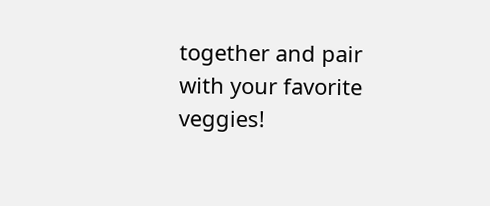together and pair with your favorite veggies!